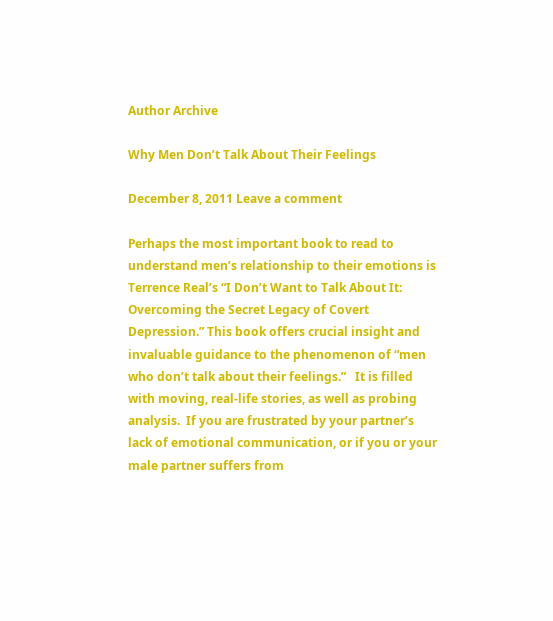Author Archive

Why Men Don’t Talk About Their Feelings

December 8, 2011 Leave a comment

Perhaps the most important book to read to understand men’s relationship to their emotions is Terrence Real’s “I Don’t Want to Talk About It: Overcoming the Secret Legacy of Covert Depression.” This book offers crucial insight and invaluable guidance to the phenomenon of “men who don’t talk about their feelings.”   It is filled with moving, real-life stories, as well as probing analysis.  If you are frustrated by your partner’s lack of emotional communication, or if you or your male partner suffers from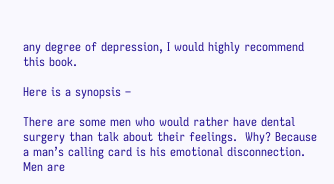any degree of depression, I would highly recommend this book.

Here is a synopsis –

There are some men who would rather have dental surgery than talk about their feelings.  Why? Because a man’s calling card is his emotional disconnection.  Men are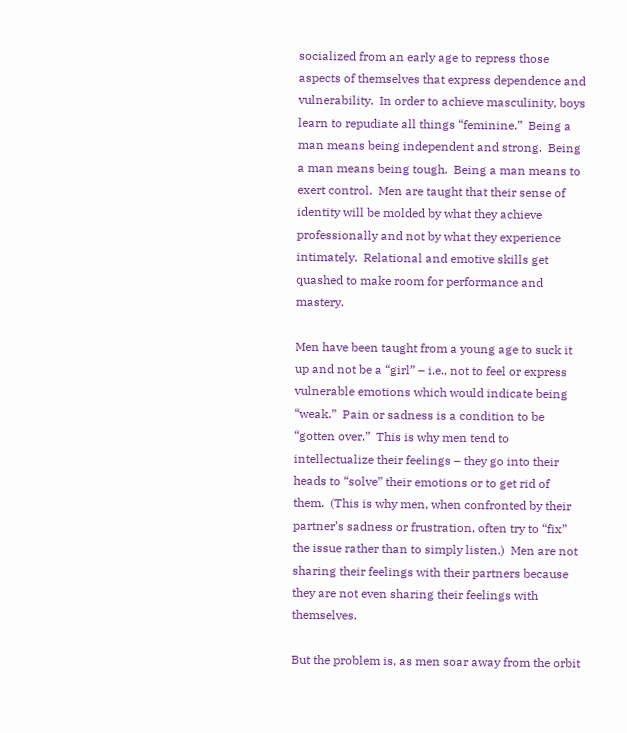socialized from an early age to repress those aspects of themselves that express dependence and vulnerability.  In order to achieve masculinity, boys learn to repudiate all things “feminine.”  Being a man means being independent and strong.  Being a man means being tough.  Being a man means to exert control.  Men are taught that their sense of identity will be molded by what they achieve professionally and not by what they experience intimately.  Relational and emotive skills get quashed to make room for performance and mastery.

Men have been taught from a young age to suck it up and not be a “girl” – i.e., not to feel or express vulnerable emotions which would indicate being “weak.”  Pain or sadness is a condition to be “gotten over.”  This is why men tend to intellectualize their feelings – they go into their heads to “solve” their emotions or to get rid of them.  (This is why men, when confronted by their partner’s sadness or frustration, often try to “fix” the issue rather than to simply listen.)  Men are not sharing their feelings with their partners because they are not even sharing their feelings with themselves.

But the problem is, as men soar away from the orbit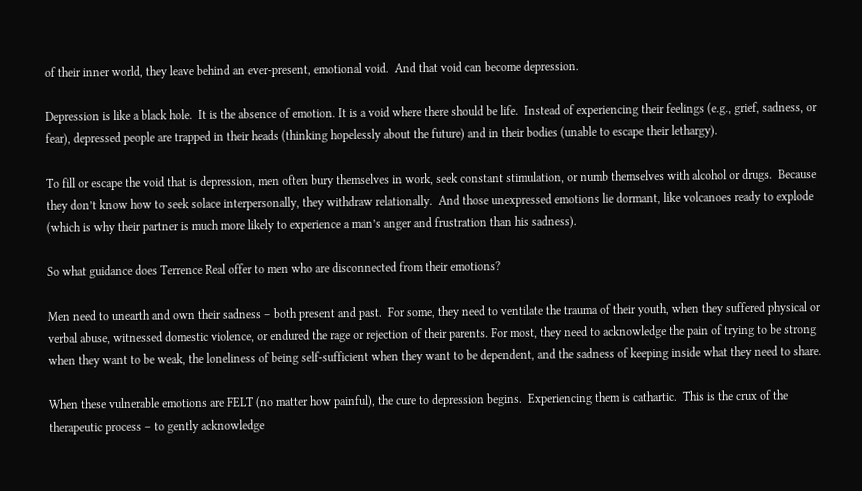of their inner world, they leave behind an ever-present, emotional void.  And that void can become depression.

Depression is like a black hole.  It is the absence of emotion. It is a void where there should be life.  Instead of experiencing their feelings (e.g., grief, sadness, or fear), depressed people are trapped in their heads (thinking hopelessly about the future) and in their bodies (unable to escape their lethargy).

To fill or escape the void that is depression, men often bury themselves in work, seek constant stimulation, or numb themselves with alcohol or drugs.  Because they don’t know how to seek solace interpersonally, they withdraw relationally.  And those unexpressed emotions lie dormant, like volcanoes ready to explode (which is why their partner is much more likely to experience a man’s anger and frustration than his sadness).

So what guidance does Terrence Real offer to men who are disconnected from their emotions?

Men need to unearth and own their sadness – both present and past.  For some, they need to ventilate the trauma of their youth, when they suffered physical or verbal abuse, witnessed domestic violence, or endured the rage or rejection of their parents. For most, they need to acknowledge the pain of trying to be strong when they want to be weak, the loneliness of being self-sufficient when they want to be dependent, and the sadness of keeping inside what they need to share.

When these vulnerable emotions are FELT (no matter how painful), the cure to depression begins.  Experiencing them is cathartic.  This is the crux of the therapeutic process – to gently acknowledge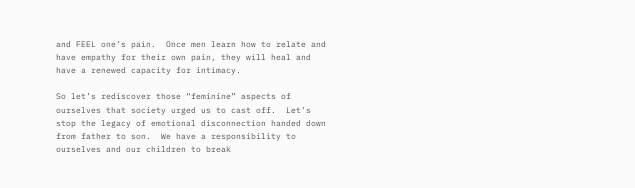and FEEL one’s pain.  Once men learn how to relate and have empathy for their own pain, they will heal and have a renewed capacity for intimacy.

So let’s rediscover those “feminine” aspects of ourselves that society urged us to cast off.  Let’s stop the legacy of emotional disconnection handed down from father to son.  We have a responsibility to ourselves and our children to break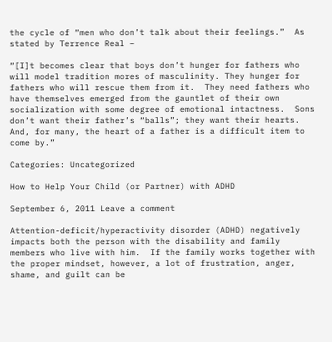the cycle of “men who don’t talk about their feelings.”  As stated by Terrence Real –

“[I]t becomes clear that boys don’t hunger for fathers who will model tradition mores of masculinity. They hunger for fathers who will rescue them from it.  They need fathers who have themselves emerged from the gauntlet of their own socialization with some degree of emotional intactness.  Sons don’t want their father’s “balls”; they want their hearts.  And, for many, the heart of a father is a difficult item to come by.”

Categories: Uncategorized

How to Help Your Child (or Partner) with ADHD

September 6, 2011 Leave a comment

Attention-deficit/hyperactivity disorder (ADHD) negatively impacts both the person with the disability and family members who live with him.  If the family works together with the proper mindset, however, a lot of frustration, anger, shame, and guilt can be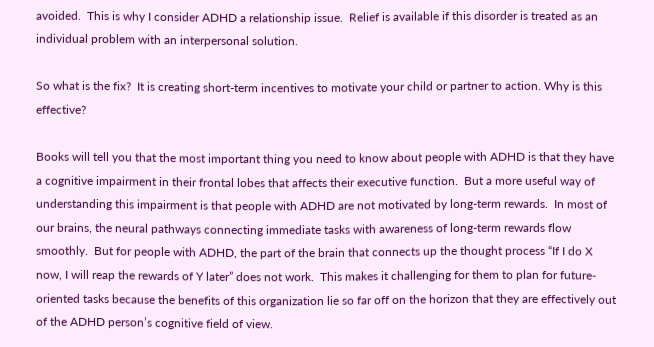avoided.  This is why I consider ADHD a relationship issue.  Relief is available if this disorder is treated as an individual problem with an interpersonal solution.

So what is the fix?  It is creating short-term incentives to motivate your child or partner to action. Why is this effective?

Books will tell you that the most important thing you need to know about people with ADHD is that they have a cognitive impairment in their frontal lobes that affects their executive function.  But a more useful way of understanding this impairment is that people with ADHD are not motivated by long-term rewards.  In most of our brains, the neural pathways connecting immediate tasks with awareness of long-term rewards flow smoothly.  But for people with ADHD, the part of the brain that connects up the thought process “If I do X now, I will reap the rewards of Y later” does not work.  This makes it challenging for them to plan for future-oriented tasks because the benefits of this organization lie so far off on the horizon that they are effectively out of the ADHD person’s cognitive field of view.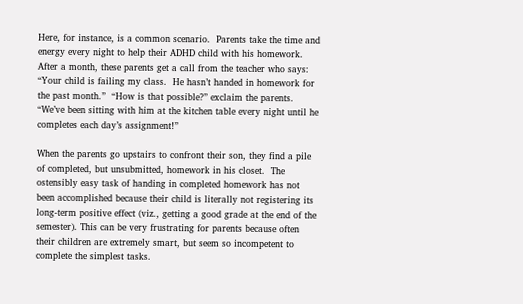Here, for instance, is a common scenario.  Parents take the time and energy every night to help their ADHD child with his homework.  After a month, these parents get a call from the teacher who says: “Your child is failing my class.  He hasn’t handed in homework for the past month.”  “How is that possible?” exclaim the parents.  “We’ve been sitting with him at the kitchen table every night until he completes each day’s assignment!”

When the parents go upstairs to confront their son, they find a pile of completed, but unsubmitted, homework in his closet.  The ostensibly easy task of handing in completed homework has not been accomplished because their child is literally not registering its long-term positive effect (viz., getting a good grade at the end of the semester). This can be very frustrating for parents because often their children are extremely smart, but seem so incompetent to complete the simplest tasks.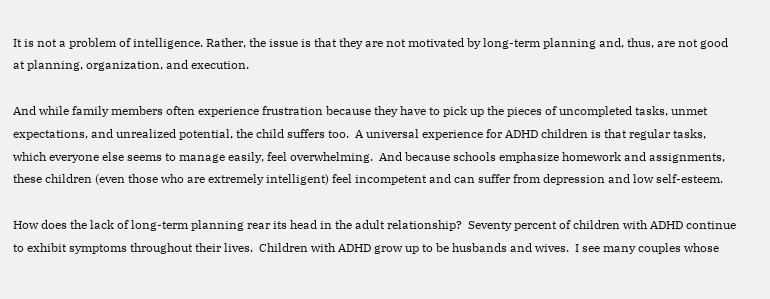It is not a problem of intelligence. Rather, the issue is that they are not motivated by long-term planning and, thus, are not good at planning, organization, and execution.

And while family members often experience frustration because they have to pick up the pieces of uncompleted tasks, unmet expectations, and unrealized potential, the child suffers too.  A universal experience for ADHD children is that regular tasks, which everyone else seems to manage easily, feel overwhelming.  And because schools emphasize homework and assignments, these children (even those who are extremely intelligent) feel incompetent and can suffer from depression and low self-esteem.

How does the lack of long-term planning rear its head in the adult relationship?  Seventy percent of children with ADHD continue to exhibit symptoms throughout their lives.  Children with ADHD grow up to be husbands and wives.  I see many couples whose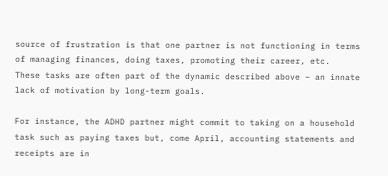source of frustration is that one partner is not functioning in terms of managing finances, doing taxes, promoting their career, etc.  These tasks are often part of the dynamic described above – an innate lack of motivation by long-term goals.

For instance, the ADHD partner might commit to taking on a household task such as paying taxes but, come April, accounting statements and receipts are in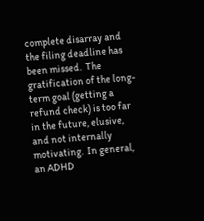complete disarray and the filing deadline has been missed.  The gratification of the long-term goal (getting a refund check) is too far in the future, elusive, and not internally motivating.  In general, an ADHD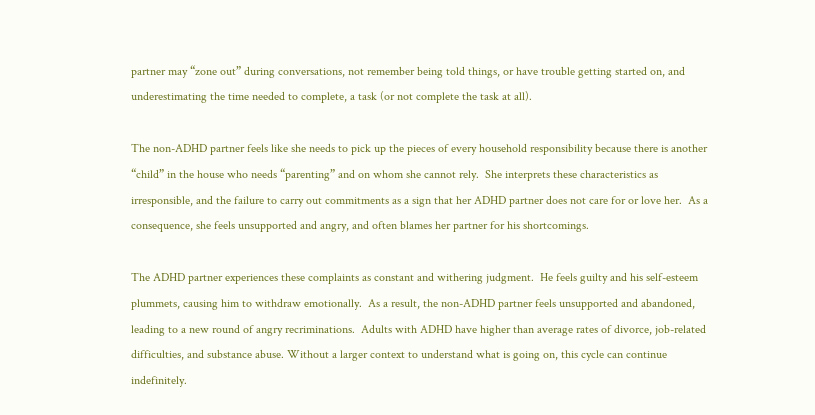partner may “zone out” during conversations, not remember being told things, or have trouble getting started on, and underestimating the time needed to complete, a task (or not complete the task at all).

The non-ADHD partner feels like she needs to pick up the pieces of every household responsibility because there is another “child” in the house who needs “parenting” and on whom she cannot rely.  She interprets these characteristics as irresponsible, and the failure to carry out commitments as a sign that her ADHD partner does not care for or love her.  As a consequence, she feels unsupported and angry, and often blames her partner for his shortcomings.

The ADHD partner experiences these complaints as constant and withering judgment.  He feels guilty and his self-esteem plummets, causing him to withdraw emotionally.  As a result, the non-ADHD partner feels unsupported and abandoned, leading to a new round of angry recriminations.  Adults with ADHD have higher than average rates of divorce, job-related difficulties, and substance abuse. Without a larger context to understand what is going on, this cycle can continue indefinitely.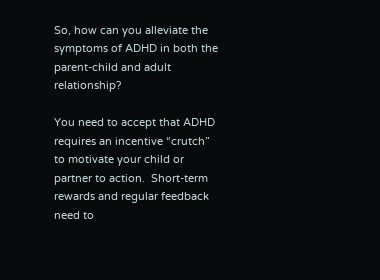So, how can you alleviate the symptoms of ADHD in both the parent-child and adult relationship?

You need to accept that ADHD requires an incentive “crutch” to motivate your child or partner to action.  Short-term rewards and regular feedback need to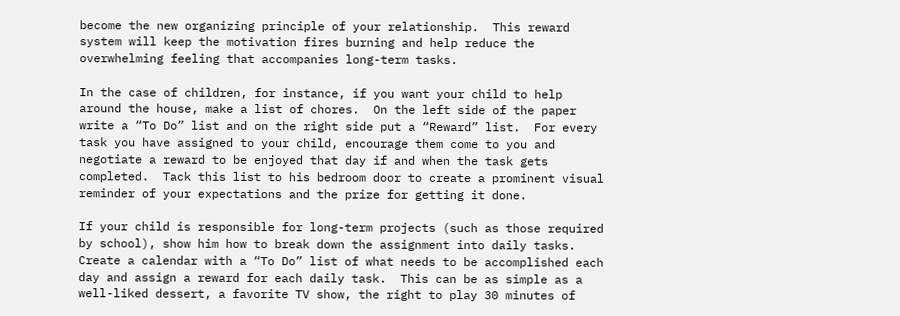become the new organizing principle of your relationship.  This reward system will keep the motivation fires burning and help reduce the overwhelming feeling that accompanies long-term tasks.

In the case of children, for instance, if you want your child to help around the house, make a list of chores.  On the left side of the paper write a “To Do” list and on the right side put a “Reward” list.  For every task you have assigned to your child, encourage them come to you and negotiate a reward to be enjoyed that day if and when the task gets completed.  Tack this list to his bedroom door to create a prominent visual reminder of your expectations and the prize for getting it done.

If your child is responsible for long-term projects (such as those required by school), show him how to break down the assignment into daily tasks.  Create a calendar with a “To Do” list of what needs to be accomplished each day and assign a reward for each daily task.  This can be as simple as a well-liked dessert, a favorite TV show, the right to play 30 minutes of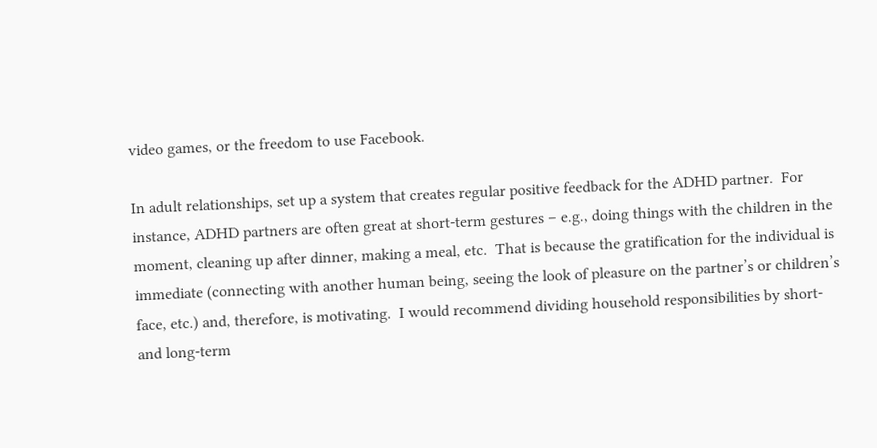video games, or the freedom to use Facebook.

In adult relationships, set up a system that creates regular positive feedback for the ADHD partner.  For instance, ADHD partners are often great at short-term gestures – e.g., doing things with the children in the moment, cleaning up after dinner, making a meal, etc.  That is because the gratification for the individual is immediate (connecting with another human being, seeing the look of pleasure on the partner’s or children’s face, etc.) and, therefore, is motivating.  I would recommend dividing household responsibilities by short- and long-term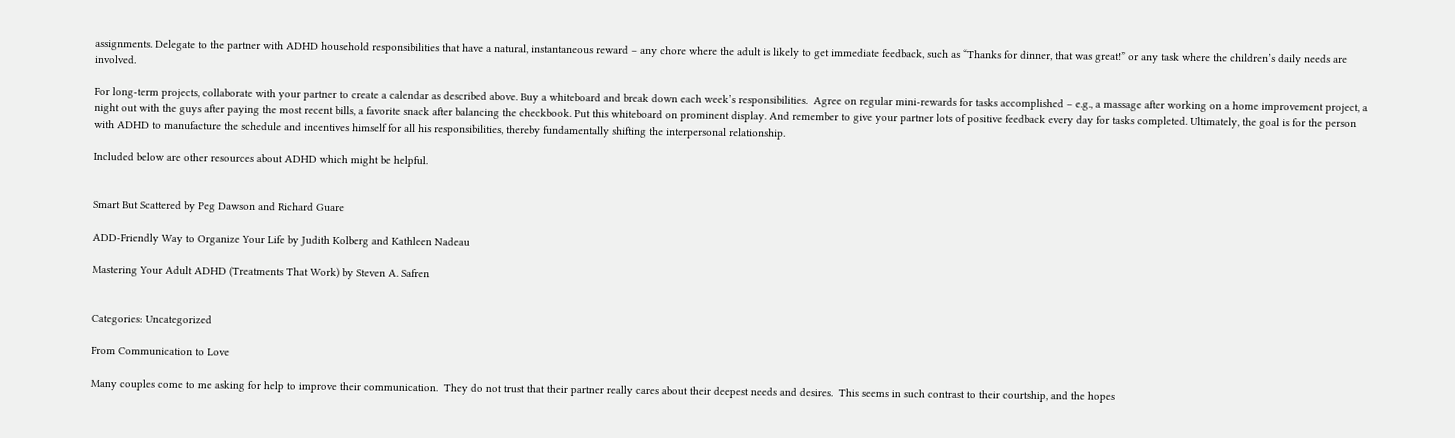assignments. Delegate to the partner with ADHD household responsibilities that have a natural, instantaneous reward – any chore where the adult is likely to get immediate feedback, such as “Thanks for dinner, that was great!” or any task where the children’s daily needs are involved.

For long-term projects, collaborate with your partner to create a calendar as described above. Buy a whiteboard and break down each week’s responsibilities.  Agree on regular mini-rewards for tasks accomplished – e.g., a massage after working on a home improvement project, a night out with the guys after paying the most recent bills, a favorite snack after balancing the checkbook. Put this whiteboard on prominent display. And remember to give your partner lots of positive feedback every day for tasks completed. Ultimately, the goal is for the person with ADHD to manufacture the schedule and incentives himself for all his responsibilities, thereby fundamentally shifting the interpersonal relationship.

Included below are other resources about ADHD which might be helpful.


Smart But Scattered by Peg Dawson and Richard Guare

ADD-Friendly Way to Organize Your Life by Judith Kolberg and Kathleen Nadeau

Mastering Your Adult ADHD (Treatments That Work) by Steven A. Safren


Categories: Uncategorized

From Communication to Love

Many couples come to me asking for help to improve their communication.  They do not trust that their partner really cares about their deepest needs and desires.  This seems in such contrast to their courtship, and the hopes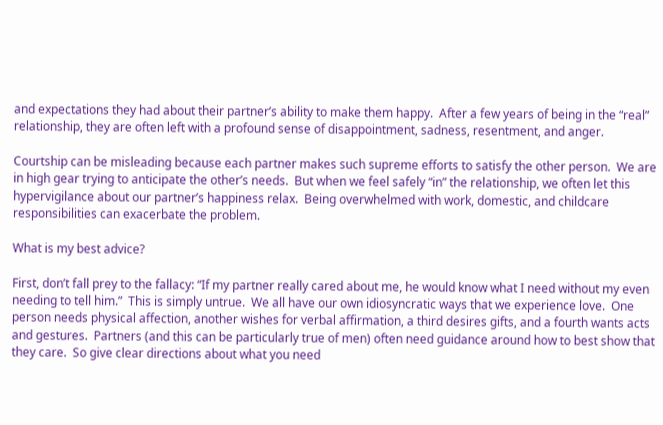and expectations they had about their partner’s ability to make them happy.  After a few years of being in the “real” relationship, they are often left with a profound sense of disappointment, sadness, resentment, and anger.

Courtship can be misleading because each partner makes such supreme efforts to satisfy the other person.  We are in high gear trying to anticipate the other’s needs.  But when we feel safely “in” the relationship, we often let this hypervigilance about our partner’s happiness relax.  Being overwhelmed with work, domestic, and childcare responsibilities can exacerbate the problem.

What is my best advice?

First, don’t fall prey to the fallacy: “If my partner really cared about me, he would know what I need without my even needing to tell him.”  This is simply untrue.  We all have our own idiosyncratic ways that we experience love.  One person needs physical affection, another wishes for verbal affirmation, a third desires gifts, and a fourth wants acts and gestures.  Partners (and this can be particularly true of men) often need guidance around how to best show that they care.  So give clear directions about what you need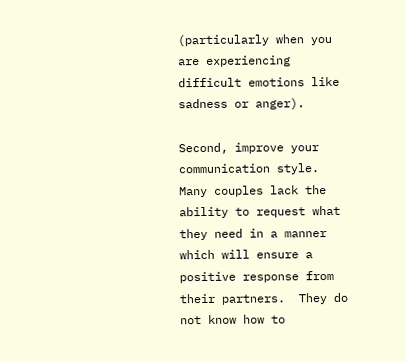(particularly when you are experiencing difficult emotions like sadness or anger).

Second, improve your communication style.  Many couples lack the ability to request what they need in a manner which will ensure a positive response from their partners.  They do not know how to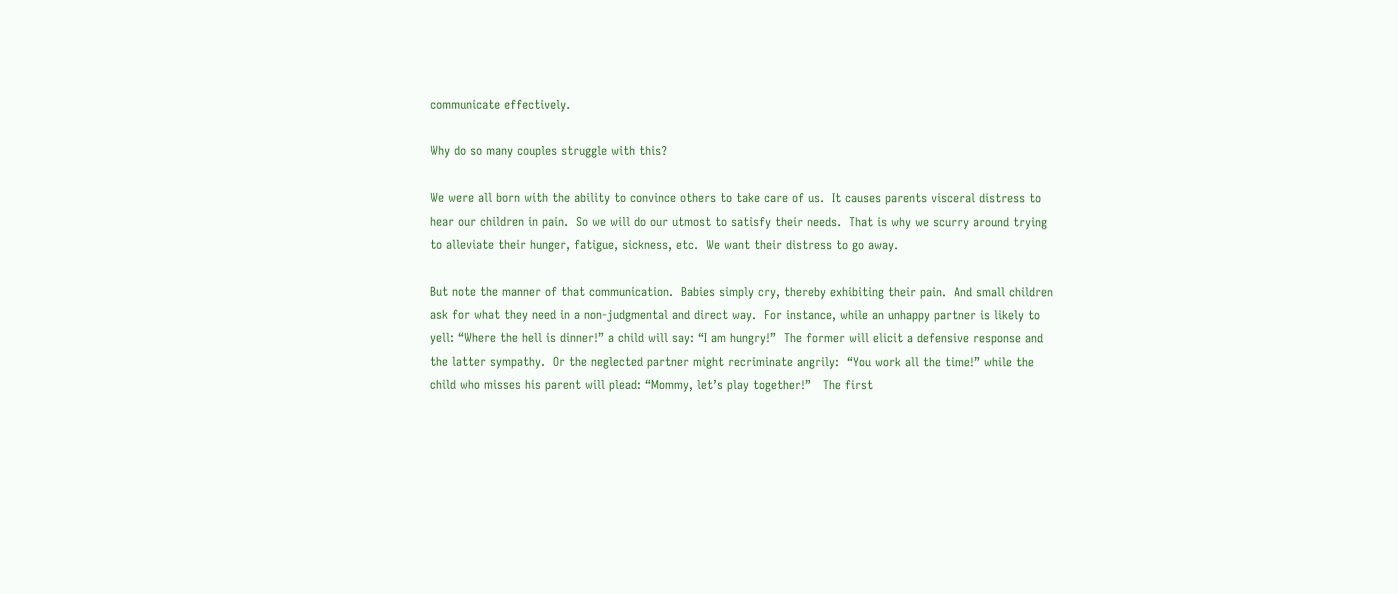communicate effectively.

Why do so many couples struggle with this?

We were all born with the ability to convince others to take care of us.  It causes parents visceral distress to hear our children in pain.  So we will do our utmost to satisfy their needs.  That is why we scurry around trying to alleviate their hunger, fatigue, sickness, etc.  We want their distress to go away.

But note the manner of that communication.  Babies simply cry, thereby exhibiting their pain.  And small children ask for what they need in a non-judgmental and direct way.  For instance, while an unhappy partner is likely to yell: “Where the hell is dinner!” a child will say: “I am hungry!”  The former will elicit a defensive response and the latter sympathy.  Or the neglected partner might recriminate angrily:  “You work all the time!” while the child who misses his parent will plead: “Mommy, let’s play together!”   The first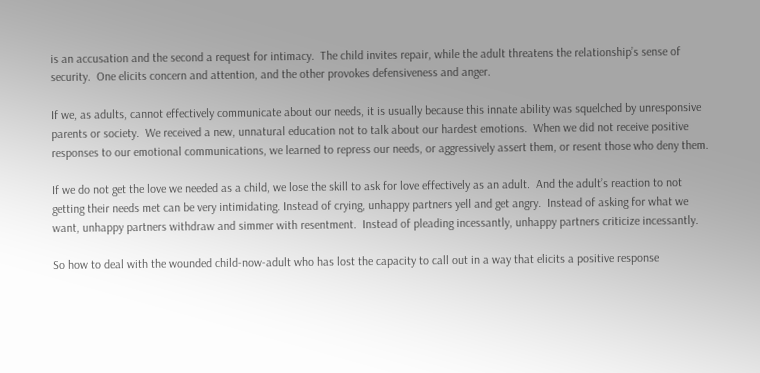is an accusation and the second a request for intimacy.  The child invites repair, while the adult threatens the relationship’s sense of security.  One elicits concern and attention, and the other provokes defensiveness and anger.

If we, as adults, cannot effectively communicate about our needs, it is usually because this innate ability was squelched by unresponsive parents or society.  We received a new, unnatural education not to talk about our hardest emotions.  When we did not receive positive responses to our emotional communications, we learned to repress our needs, or aggressively assert them, or resent those who deny them.

If we do not get the love we needed as a child, we lose the skill to ask for love effectively as an adult.  And the adult’s reaction to not getting their needs met can be very intimidating. Instead of crying, unhappy partners yell and get angry.  Instead of asking for what we want, unhappy partners withdraw and simmer with resentment.  Instead of pleading incessantly, unhappy partners criticize incessantly.

So how to deal with the wounded child-now-adult who has lost the capacity to call out in a way that elicits a positive response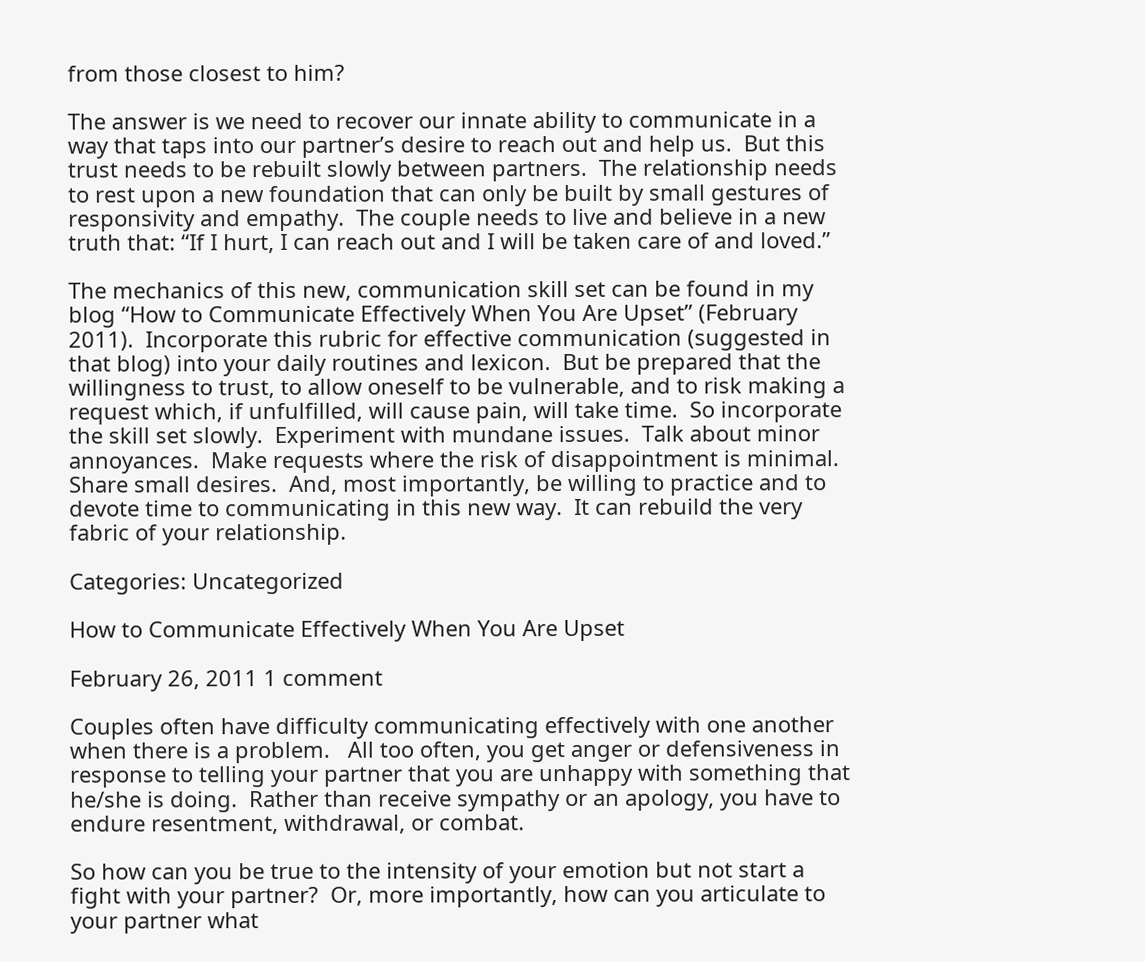from those closest to him?

The answer is we need to recover our innate ability to communicate in a way that taps into our partner’s desire to reach out and help us.  But this trust needs to be rebuilt slowly between partners.  The relationship needs to rest upon a new foundation that can only be built by small gestures of responsivity and empathy.  The couple needs to live and believe in a new truth that: “If I hurt, I can reach out and I will be taken care of and loved.”

The mechanics of this new, communication skill set can be found in my blog “How to Communicate Effectively When You Are Upset” (February 2011).  Incorporate this rubric for effective communication (suggested in that blog) into your daily routines and lexicon.  But be prepared that the willingness to trust, to allow oneself to be vulnerable, and to risk making a request which, if unfulfilled, will cause pain, will take time.  So incorporate the skill set slowly.  Experiment with mundane issues.  Talk about minor annoyances.  Make requests where the risk of disappointment is minimal.  Share small desires.  And, most importantly, be willing to practice and to devote time to communicating in this new way.  It can rebuild the very fabric of your relationship.

Categories: Uncategorized

How to Communicate Effectively When You Are Upset

February 26, 2011 1 comment

Couples often have difficulty communicating effectively with one another when there is a problem.   All too often, you get anger or defensiveness in response to telling your partner that you are unhappy with something that he/she is doing.  Rather than receive sympathy or an apology, you have to endure resentment, withdrawal, or combat.

So how can you be true to the intensity of your emotion but not start a fight with your partner?  Or, more importantly, how can you articulate to your partner what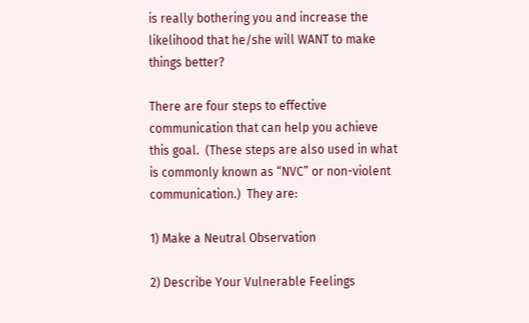is really bothering you and increase the likelihood that he/she will WANT to make things better?

There are four steps to effective communication that can help you achieve this goal.  (These steps are also used in what is commonly known as “NVC” or non-violent communication.)  They are:

1) Make a Neutral Observation

2) Describe Your Vulnerable Feelings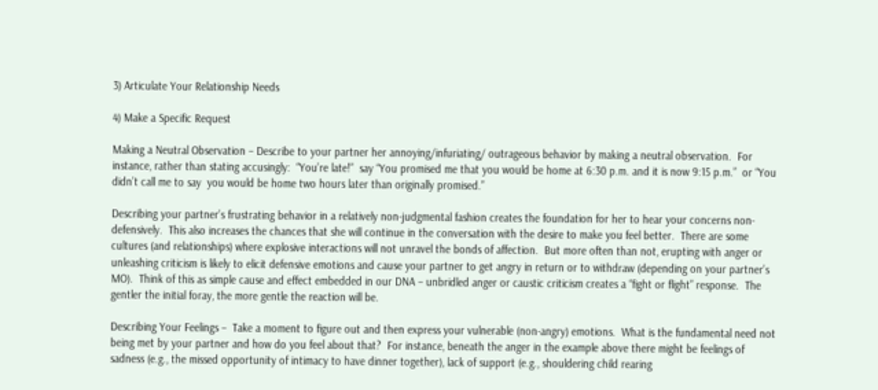3) Articulate Your Relationship Needs

4) Make a Specific Request

Making a Neutral Observation – Describe to your partner her annoying/infuriating/ outrageous behavior by making a neutral observation.  For instance, rather than stating accusingly:  “You’re late!”  say “You promised me that you would be home at 6:30 p.m. and it is now 9:15 p.m.”  or “You didn’t call me to say  you would be home two hours later than originally promised.”

Describing your partner’s frustrating behavior in a relatively non-judgmental fashion creates the foundation for her to hear your concerns non-defensively.  This also increases the chances that she will continue in the conversation with the desire to make you feel better.  There are some cultures (and relationships) where explosive interactions will not unravel the bonds of affection.  But more often than not, erupting with anger or unleashing criticism is likely to elicit defensive emotions and cause your partner to get angry in return or to withdraw (depending on your partner’s MO).  Think of this as simple cause and effect embedded in our DNA – unbridled anger or caustic criticism creates a “fight or flight” response.  The gentler the initial foray, the more gentle the reaction will be.

Describing Your Feelings –  Take a moment to figure out and then express your vulnerable (non-angry) emotions.  What is the fundamental need not being met by your partner and how do you feel about that?  For instance, beneath the anger in the example above there might be feelings of sadness (e.g., the missed opportunity of intimacy to have dinner together), lack of support (e.g., shouldering child rearing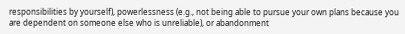responsibilities by yourself), powerlessness (e.g., not being able to pursue your own plans because you are dependent on someone else who is unreliable), or abandonment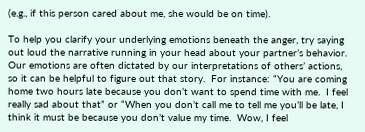(e.g., if this person cared about me, she would be on time).

To help you clarify your underlying emotions beneath the anger, try saying out loud the narrative running in your head about your partner’s behavior.  Our emotions are often dictated by our interpretations of others’ actions, so it can be helpful to figure out that story.  For instance: “You are coming home two hours late because you don’t want to spend time with me.  I feel really sad about that” or “When you don’t call me to tell me you’ll be late, I think it must be because you don’t value my time.  Wow, I feel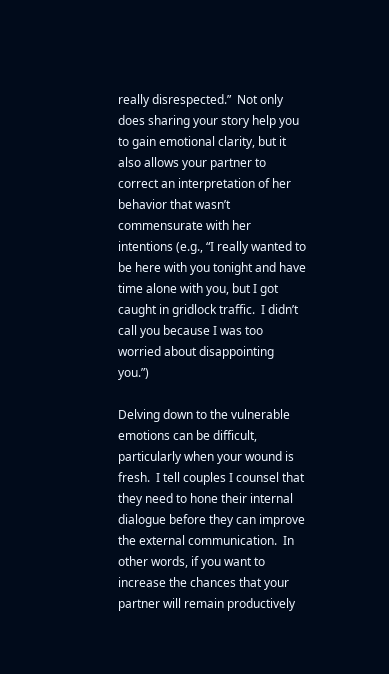really disrespected.”  Not only does sharing your story help you to gain emotional clarity, but it also allows your partner to correct an interpretation of her behavior that wasn’t commensurate with her intentions (e.g., “I really wanted to be here with you tonight and have time alone with you, but I got caught in gridlock traffic.  I didn’t call you because I was too worried about disappointing you.”)

Delving down to the vulnerable emotions can be difficult, particularly when your wound is fresh.  I tell couples I counsel that they need to hone their internal dialogue before they can improve the external communication.  In other words, if you want to increase the chances that your partner will remain productively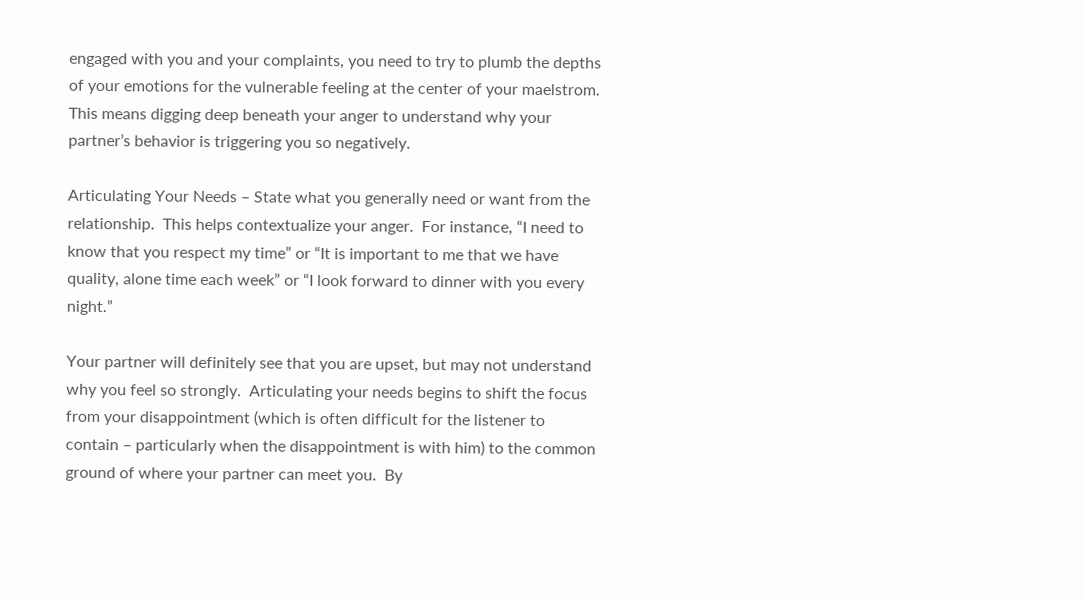engaged with you and your complaints, you need to try to plumb the depths of your emotions for the vulnerable feeling at the center of your maelstrom.  This means digging deep beneath your anger to understand why your partner’s behavior is triggering you so negatively.

Articulating Your Needs – State what you generally need or want from the relationship.  This helps contextualize your anger.  For instance, “I need to know that you respect my time” or “It is important to me that we have quality, alone time each week” or “I look forward to dinner with you every night.”

Your partner will definitely see that you are upset, but may not understand why you feel so strongly.  Articulating your needs begins to shift the focus from your disappointment (which is often difficult for the listener to contain – particularly when the disappointment is with him) to the common ground of where your partner can meet you.  By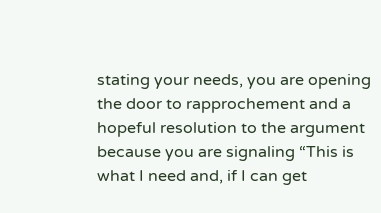stating your needs, you are opening the door to rapprochement and a hopeful resolution to the argument because you are signaling “This is what I need and, if I can get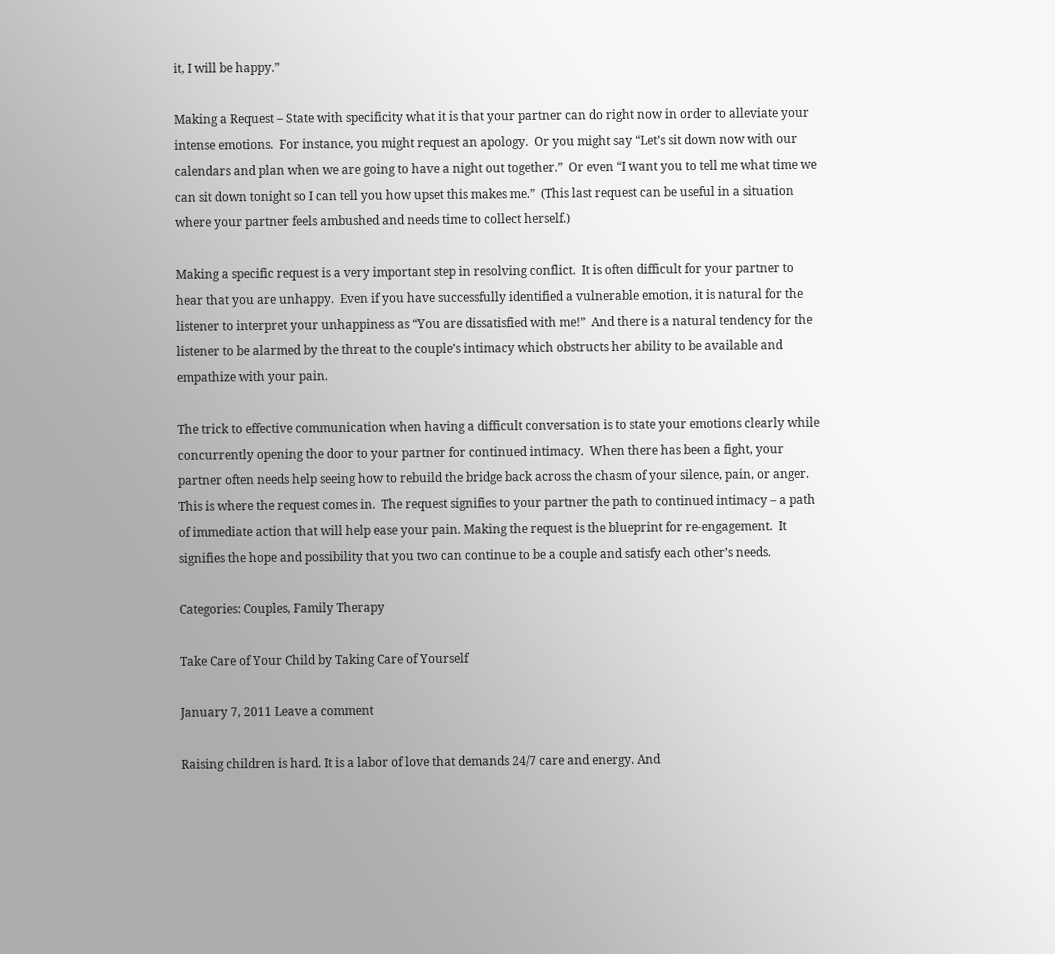it, I will be happy.”

Making a Request – State with specificity what it is that your partner can do right now in order to alleviate your intense emotions.  For instance, you might request an apology.  Or you might say “Let’s sit down now with our calendars and plan when we are going to have a night out together.”  Or even “I want you to tell me what time we can sit down tonight so I can tell you how upset this makes me.”  (This last request can be useful in a situation where your partner feels ambushed and needs time to collect herself.)

Making a specific request is a very important step in resolving conflict.  It is often difficult for your partner to hear that you are unhappy.  Even if you have successfully identified a vulnerable emotion, it is natural for the listener to interpret your unhappiness as “You are dissatisfied with me!”  And there is a natural tendency for the listener to be alarmed by the threat to the couple’s intimacy which obstructs her ability to be available and empathize with your pain.

The trick to effective communication when having a difficult conversation is to state your emotions clearly while concurrently opening the door to your partner for continued intimacy.  When there has been a fight, your partner often needs help seeing how to rebuild the bridge back across the chasm of your silence, pain, or anger. This is where the request comes in.  The request signifies to your partner the path to continued intimacy – a path of immediate action that will help ease your pain. Making the request is the blueprint for re-engagement.  It signifies the hope and possibility that you two can continue to be a couple and satisfy each other’s needs.

Categories: Couples, Family Therapy

Take Care of Your Child by Taking Care of Yourself

January 7, 2011 Leave a comment

Raising children is hard. It is a labor of love that demands 24/7 care and energy. And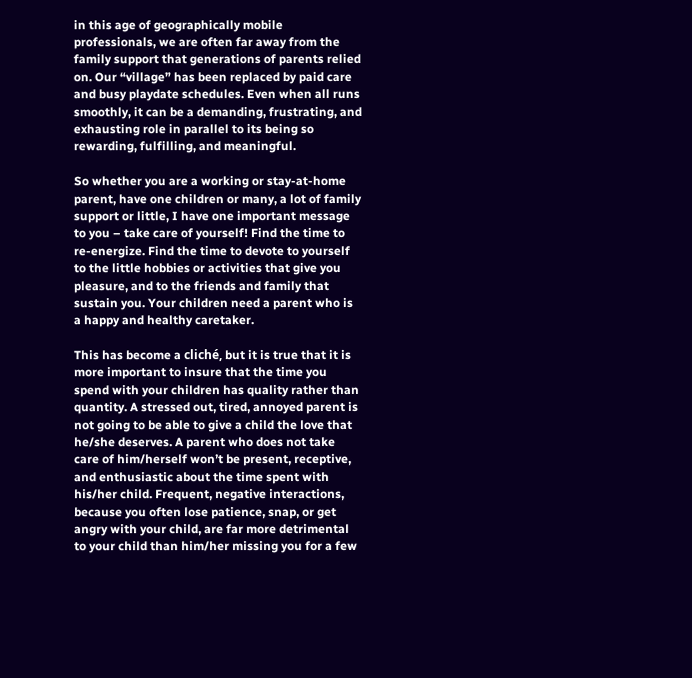in this age of geographically mobile professionals, we are often far away from the family support that generations of parents relied on. Our “village” has been replaced by paid care and busy playdate schedules. Even when all runs smoothly, it can be a demanding, frustrating, and exhausting role in parallel to its being so rewarding, fulfilling, and meaningful.

So whether you are a working or stay-at-home parent, have one children or many, a lot of family support or little, I have one important message to you – take care of yourself! Find the time to re-energize. Find the time to devote to yourself to the little hobbies or activities that give you pleasure, and to the friends and family that sustain you. Your children need a parent who is a happy and healthy caretaker.

This has become a cliché, but it is true that it is more important to insure that the time you spend with your children has quality rather than quantity. A stressed out, tired, annoyed parent is not going to be able to give a child the love that he/she deserves. A parent who does not take care of him/herself won’t be present, receptive, and enthusiastic about the time spent with his/her child. Frequent, negative interactions, because you often lose patience, snap, or get angry with your child, are far more detrimental to your child than him/her missing you for a few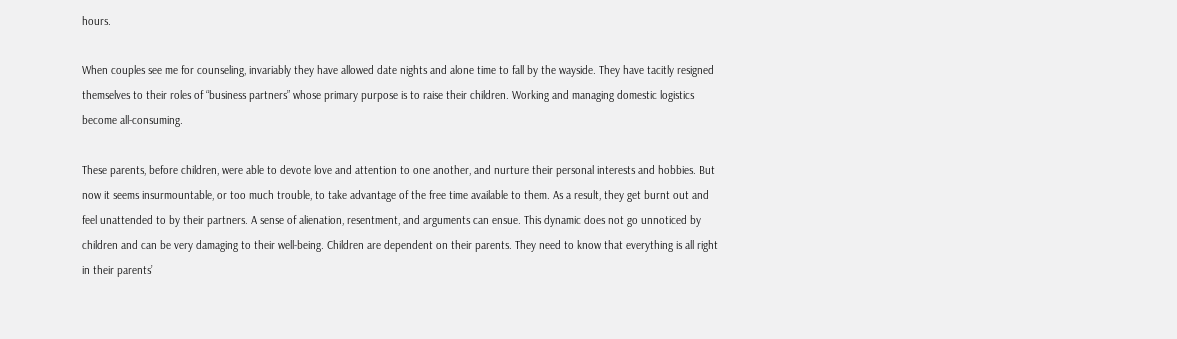hours.

When couples see me for counseling, invariably they have allowed date nights and alone time to fall by the wayside. They have tacitly resigned themselves to their roles of “business partners” whose primary purpose is to raise their children. Working and managing domestic logistics become all-consuming.

These parents, before children, were able to devote love and attention to one another, and nurture their personal interests and hobbies. But now it seems insurmountable, or too much trouble, to take advantage of the free time available to them. As a result, they get burnt out and feel unattended to by their partners. A sense of alienation, resentment, and arguments can ensue. This dynamic does not go unnoticed by children and can be very damaging to their well-being. Children are dependent on their parents. They need to know that everything is all right in their parents’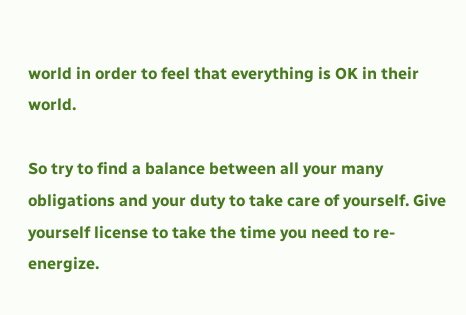world in order to feel that everything is OK in their world.

So try to find a balance between all your many obligations and your duty to take care of yourself. Give yourself license to take the time you need to re-energize.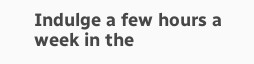Indulge a few hours a week in the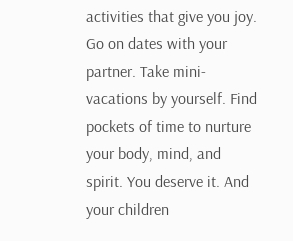activities that give you joy. Go on dates with your partner. Take mini-vacations by yourself. Find pockets of time to nurture your body, mind, and spirit. You deserve it. And your children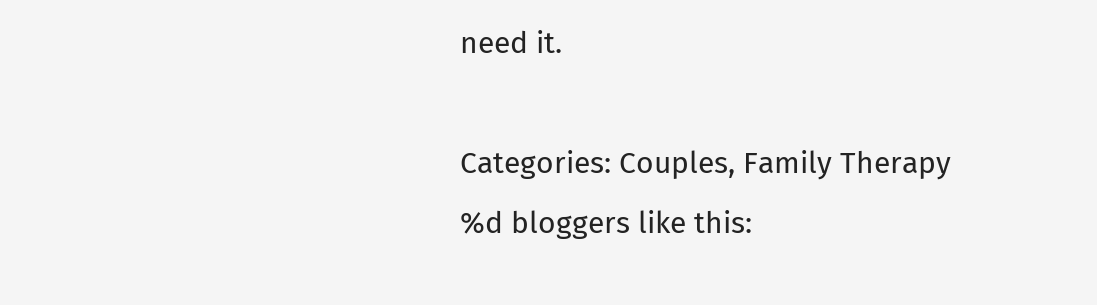need it.

Categories: Couples, Family Therapy
%d bloggers like this: